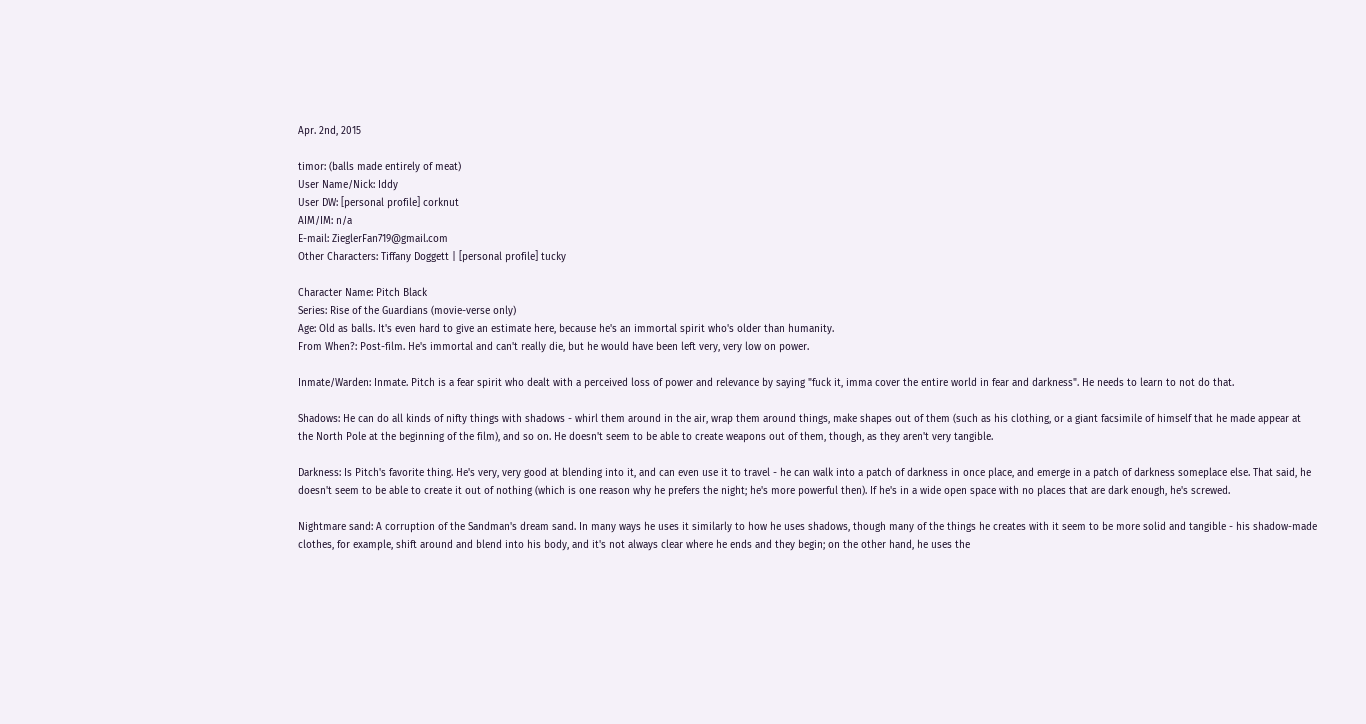Apr. 2nd, 2015

timor: (balls made entirely of meat)
User Name/Nick: Iddy
User DW: [personal profile] corknut
AIM/IM: n/a
E-mail: ZieglerFan719@gmail.com
Other Characters: Tiffany Doggett | [personal profile] tucky

Character Name: Pitch Black
Series: Rise of the Guardians (movie-verse only)
Age: Old as balls. It's even hard to give an estimate here, because he's an immortal spirit who's older than humanity.
From When?: Post-film. He's immortal and can't really die, but he would have been left very, very low on power.

Inmate/Warden: Inmate. Pitch is a fear spirit who dealt with a perceived loss of power and relevance by saying "fuck it, imma cover the entire world in fear and darkness". He needs to learn to not do that.

Shadows: He can do all kinds of nifty things with shadows - whirl them around in the air, wrap them around things, make shapes out of them (such as his clothing, or a giant facsimile of himself that he made appear at the North Pole at the beginning of the film), and so on. He doesn't seem to be able to create weapons out of them, though, as they aren't very tangible.

Darkness: Is Pitch's favorite thing. He's very, very good at blending into it, and can even use it to travel - he can walk into a patch of darkness in once place, and emerge in a patch of darkness someplace else. That said, he doesn't seem to be able to create it out of nothing (which is one reason why he prefers the night; he's more powerful then). If he's in a wide open space with no places that are dark enough, he's screwed.

Nightmare sand: A corruption of the Sandman's dream sand. In many ways he uses it similarly to how he uses shadows, though many of the things he creates with it seem to be more solid and tangible - his shadow-made clothes, for example, shift around and blend into his body, and it's not always clear where he ends and they begin; on the other hand, he uses the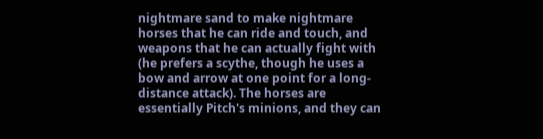nightmare sand to make nightmare horses that he can ride and touch, and weapons that he can actually fight with (he prefers a scythe, though he uses a bow and arrow at one point for a long-distance attack). The horses are essentially Pitch's minions, and they can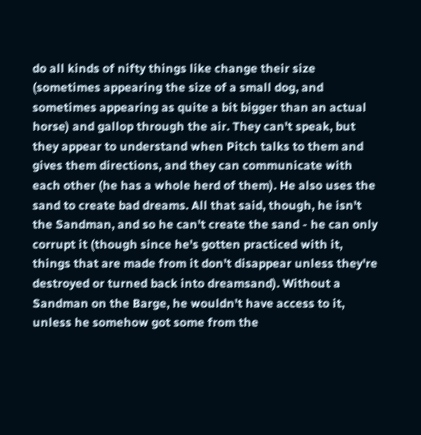do all kinds of nifty things like change their size (sometimes appearing the size of a small dog, and sometimes appearing as quite a bit bigger than an actual horse) and gallop through the air. They can't speak, but they appear to understand when Pitch talks to them and gives them directions, and they can communicate with each other (he has a whole herd of them). He also uses the sand to create bad dreams. All that said, though, he isn't the Sandman, and so he can't create the sand - he can only corrupt it (though since he's gotten practiced with it, things that are made from it don't disappear unless they're destroyed or turned back into dreamsand). Without a Sandman on the Barge, he wouldn't have access to it, unless he somehow got some from the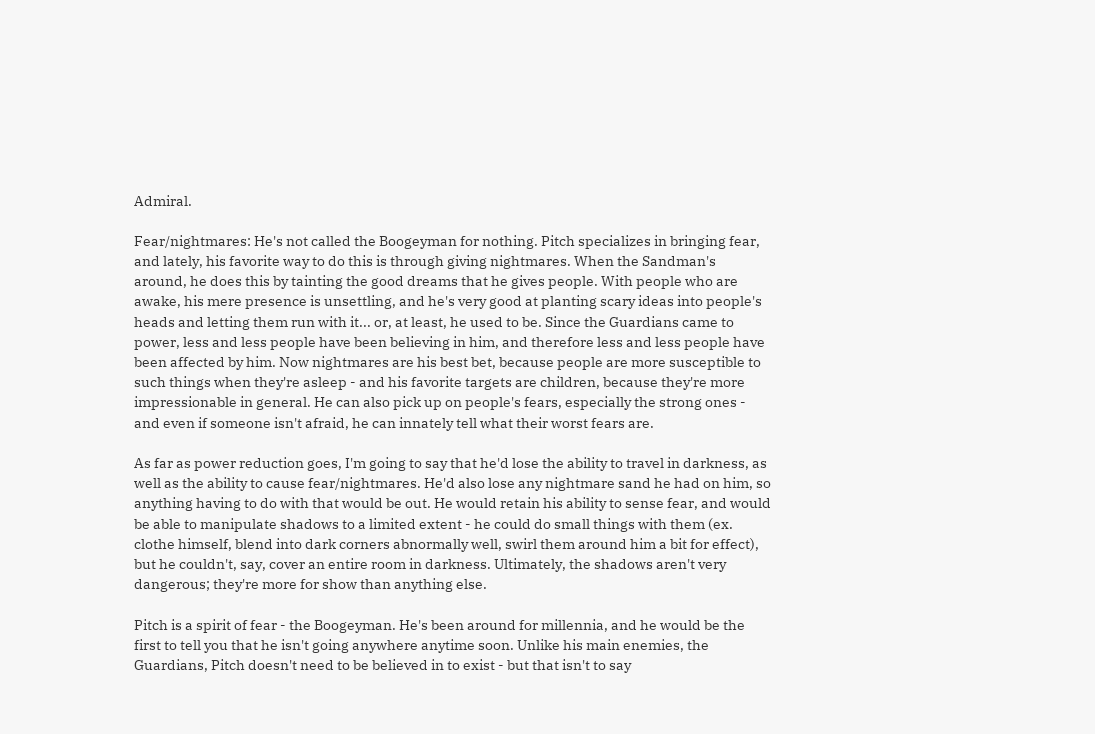Admiral.

Fear/nightmares: He's not called the Boogeyman for nothing. Pitch specializes in bringing fear, and lately, his favorite way to do this is through giving nightmares. When the Sandman's around, he does this by tainting the good dreams that he gives people. With people who are awake, his mere presence is unsettling, and he's very good at planting scary ideas into people's heads and letting them run with it... or, at least, he used to be. Since the Guardians came to power, less and less people have been believing in him, and therefore less and less people have been affected by him. Now nightmares are his best bet, because people are more susceptible to such things when they're asleep - and his favorite targets are children, because they're more impressionable in general. He can also pick up on people's fears, especially the strong ones - and even if someone isn't afraid, he can innately tell what their worst fears are.

As far as power reduction goes, I'm going to say that he'd lose the ability to travel in darkness, as well as the ability to cause fear/nightmares. He'd also lose any nightmare sand he had on him, so anything having to do with that would be out. He would retain his ability to sense fear, and would be able to manipulate shadows to a limited extent - he could do small things with them (ex. clothe himself, blend into dark corners abnormally well, swirl them around him a bit for effect), but he couldn't, say, cover an entire room in darkness. Ultimately, the shadows aren't very dangerous; they're more for show than anything else.

Pitch is a spirit of fear - the Boogeyman. He's been around for millennia, and he would be the first to tell you that he isn't going anywhere anytime soon. Unlike his main enemies, the Guardians, Pitch doesn't need to be believed in to exist - but that isn't to say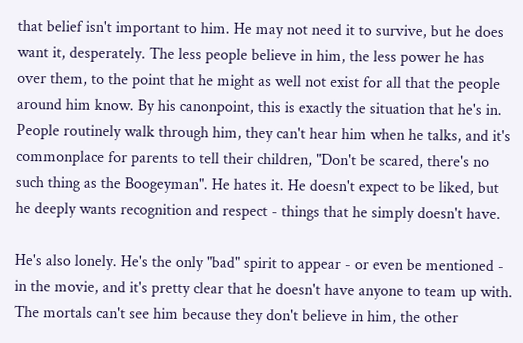that belief isn't important to him. He may not need it to survive, but he does want it, desperately. The less people believe in him, the less power he has over them, to the point that he might as well not exist for all that the people around him know. By his canonpoint, this is exactly the situation that he's in. People routinely walk through him, they can't hear him when he talks, and it's commonplace for parents to tell their children, "Don't be scared, there's no such thing as the Boogeyman". He hates it. He doesn't expect to be liked, but he deeply wants recognition and respect - things that he simply doesn't have.

He's also lonely. He's the only "bad" spirit to appear - or even be mentioned - in the movie, and it's pretty clear that he doesn't have anyone to team up with. The mortals can't see him because they don't believe in him, the other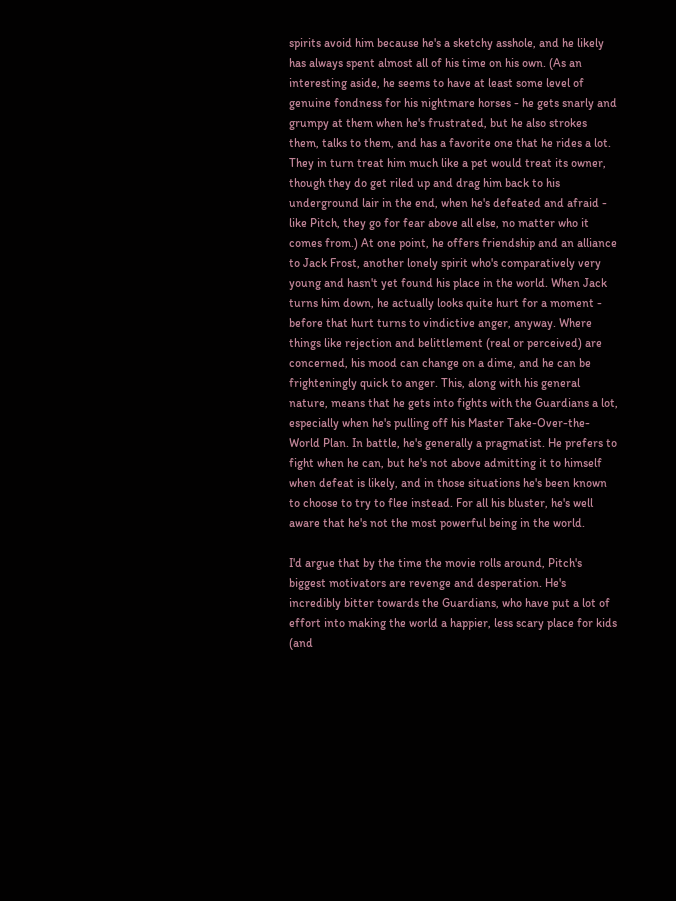spirits avoid him because he's a sketchy asshole, and he likely has always spent almost all of his time on his own. (As an interesting aside, he seems to have at least some level of genuine fondness for his nightmare horses - he gets snarly and grumpy at them when he's frustrated, but he also strokes them, talks to them, and has a favorite one that he rides a lot. They in turn treat him much like a pet would treat its owner, though they do get riled up and drag him back to his underground lair in the end, when he's defeated and afraid - like Pitch, they go for fear above all else, no matter who it comes from.) At one point, he offers friendship and an alliance to Jack Frost, another lonely spirit who's comparatively very young and hasn't yet found his place in the world. When Jack turns him down, he actually looks quite hurt for a moment - before that hurt turns to vindictive anger, anyway. Where things like rejection and belittlement (real or perceived) are concerned, his mood can change on a dime, and he can be frighteningly quick to anger. This, along with his general nature, means that he gets into fights with the Guardians a lot, especially when he's pulling off his Master Take-Over-the-World Plan. In battle, he's generally a pragmatist. He prefers to fight when he can, but he's not above admitting it to himself when defeat is likely, and in those situations he's been known to choose to try to flee instead. For all his bluster, he's well aware that he's not the most powerful being in the world.

I'd argue that by the time the movie rolls around, Pitch's biggest motivators are revenge and desperation. He's incredibly bitter towards the Guardians, who have put a lot of effort into making the world a happier, less scary place for kids (and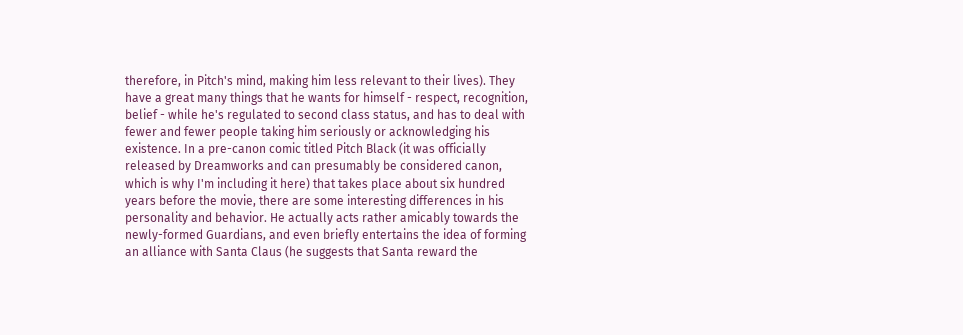therefore, in Pitch's mind, making him less relevant to their lives). They have a great many things that he wants for himself - respect, recognition, belief - while he's regulated to second class status, and has to deal with fewer and fewer people taking him seriously or acknowledging his existence. In a pre-canon comic titled Pitch Black (it was officially released by Dreamworks and can presumably be considered canon, which is why I'm including it here) that takes place about six hundred years before the movie, there are some interesting differences in his personality and behavior. He actually acts rather amicably towards the newly-formed Guardians, and even briefly entertains the idea of forming an alliance with Santa Claus (he suggests that Santa reward the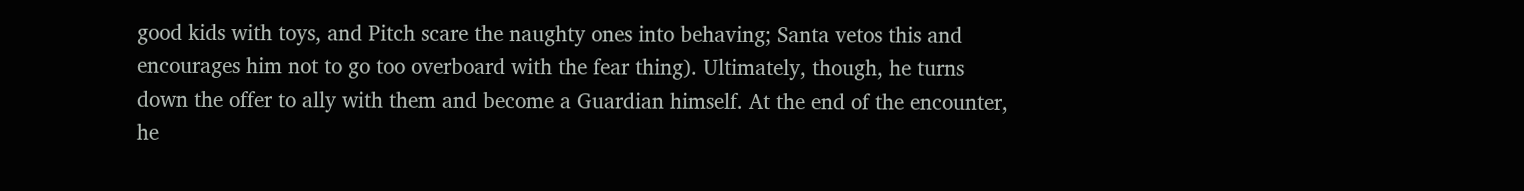good kids with toys, and Pitch scare the naughty ones into behaving; Santa vetos this and encourages him not to go too overboard with the fear thing). Ultimately, though, he turns down the offer to ally with them and become a Guardian himself. At the end of the encounter, he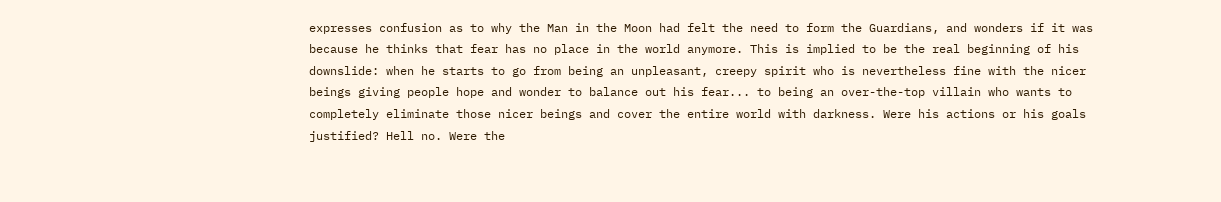expresses confusion as to why the Man in the Moon had felt the need to form the Guardians, and wonders if it was because he thinks that fear has no place in the world anymore. This is implied to be the real beginning of his downslide: when he starts to go from being an unpleasant, creepy spirit who is nevertheless fine with the nicer beings giving people hope and wonder to balance out his fear... to being an over-the-top villain who wants to completely eliminate those nicer beings and cover the entire world with darkness. Were his actions or his goals justified? Hell no. Were the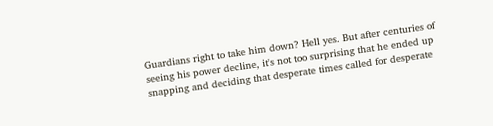Guardians right to take him down? Hell yes. But after centuries of seeing his power decline, it's not too surprising that he ended up snapping and deciding that desperate times called for desperate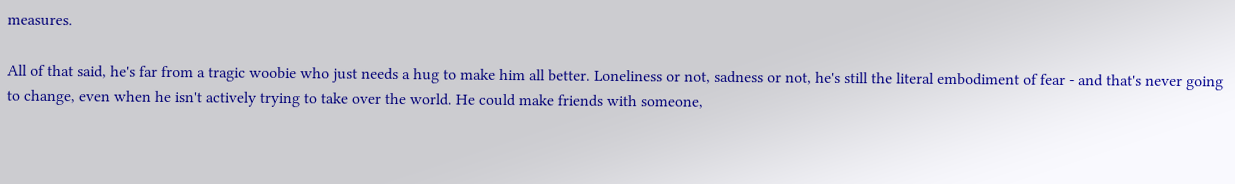measures.

All of that said, he's far from a tragic woobie who just needs a hug to make him all better. Loneliness or not, sadness or not, he's still the literal embodiment of fear - and that's never going to change, even when he isn't actively trying to take over the world. He could make friends with someone,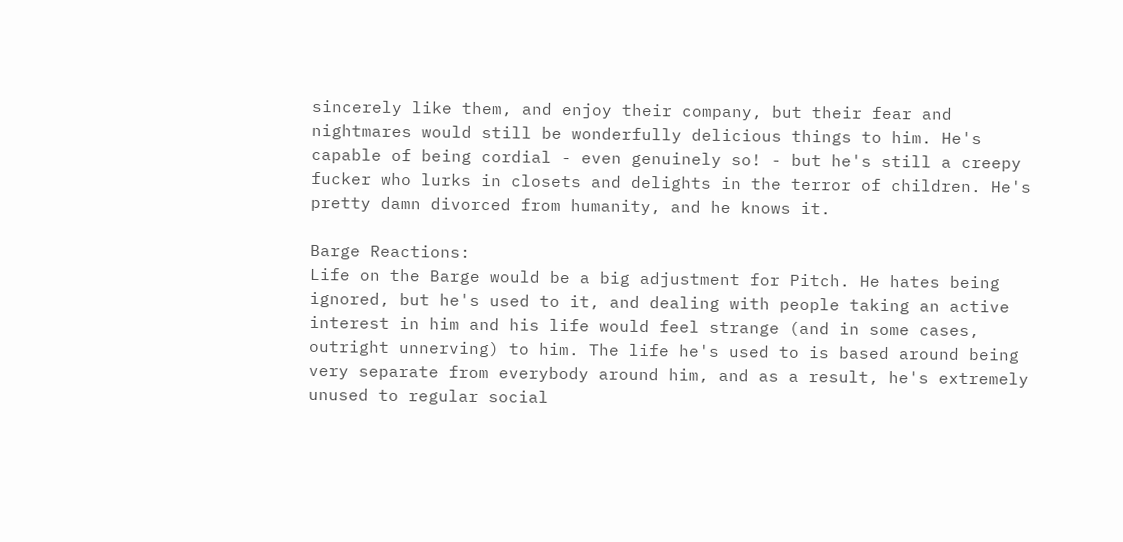sincerely like them, and enjoy their company, but their fear and nightmares would still be wonderfully delicious things to him. He's capable of being cordial - even genuinely so! - but he's still a creepy fucker who lurks in closets and delights in the terror of children. He's pretty damn divorced from humanity, and he knows it.

Barge Reactions:
Life on the Barge would be a big adjustment for Pitch. He hates being ignored, but he's used to it, and dealing with people taking an active interest in him and his life would feel strange (and in some cases, outright unnerving) to him. The life he's used to is based around being very separate from everybody around him, and as a result, he's extremely unused to regular social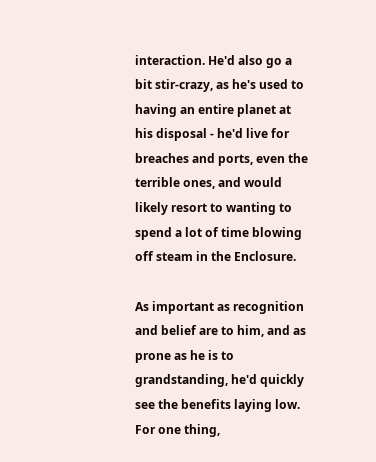interaction. He'd also go a bit stir-crazy, as he's used to having an entire planet at his disposal - he'd live for breaches and ports, even the terrible ones, and would likely resort to wanting to spend a lot of time blowing off steam in the Enclosure.

As important as recognition and belief are to him, and as prone as he is to grandstanding, he'd quickly see the benefits laying low. For one thing,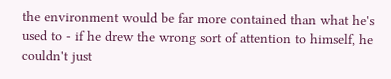the environment would be far more contained than what he's used to - if he drew the wrong sort of attention to himself, he couldn't just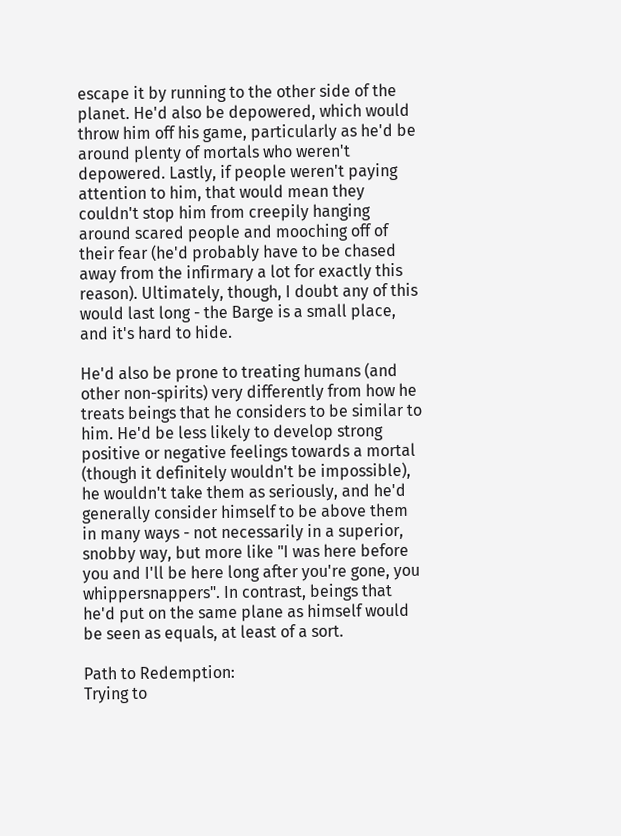escape it by running to the other side of the planet. He'd also be depowered, which would throw him off his game, particularly as he'd be around plenty of mortals who weren't depowered. Lastly, if people weren't paying attention to him, that would mean they couldn't stop him from creepily hanging around scared people and mooching off of their fear (he'd probably have to be chased away from the infirmary a lot for exactly this reason). Ultimately, though, I doubt any of this would last long - the Barge is a small place, and it's hard to hide.

He'd also be prone to treating humans (and other non-spirits) very differently from how he treats beings that he considers to be similar to him. He'd be less likely to develop strong positive or negative feelings towards a mortal (though it definitely wouldn't be impossible), he wouldn't take them as seriously, and he'd generally consider himself to be above them in many ways - not necessarily in a superior, snobby way, but more like "I was here before you and I'll be here long after you're gone, you whippersnappers". In contrast, beings that he'd put on the same plane as himself would be seen as equals, at least of a sort.

Path to Redemption:
Trying to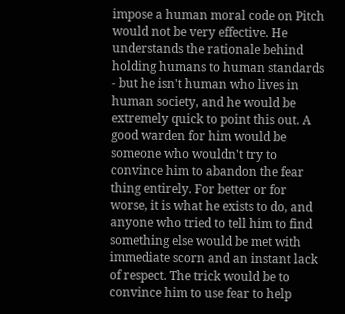impose a human moral code on Pitch would not be very effective. He understands the rationale behind holding humans to human standards - but he isn't human who lives in human society, and he would be extremely quick to point this out. A good warden for him would be someone who wouldn't try to convince him to abandon the fear thing entirely. For better or for worse, it is what he exists to do, and anyone who tried to tell him to find something else would be met with immediate scorn and an instant lack of respect. The trick would be to convince him to use fear to help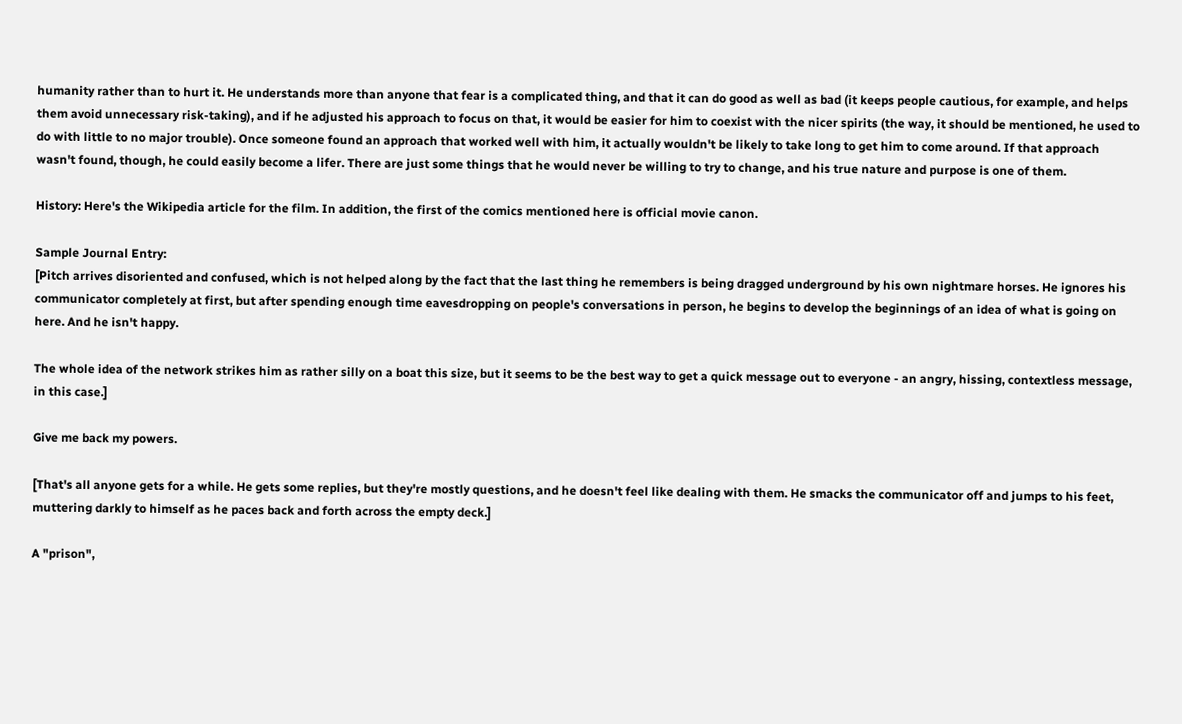humanity rather than to hurt it. He understands more than anyone that fear is a complicated thing, and that it can do good as well as bad (it keeps people cautious, for example, and helps them avoid unnecessary risk-taking), and if he adjusted his approach to focus on that, it would be easier for him to coexist with the nicer spirits (the way, it should be mentioned, he used to do with little to no major trouble). Once someone found an approach that worked well with him, it actually wouldn't be likely to take long to get him to come around. If that approach wasn't found, though, he could easily become a lifer. There are just some things that he would never be willing to try to change, and his true nature and purpose is one of them.

History: Here's the Wikipedia article for the film. In addition, the first of the comics mentioned here is official movie canon.

Sample Journal Entry:
[Pitch arrives disoriented and confused, which is not helped along by the fact that the last thing he remembers is being dragged underground by his own nightmare horses. He ignores his communicator completely at first, but after spending enough time eavesdropping on people's conversations in person, he begins to develop the beginnings of an idea of what is going on here. And he isn't happy.

The whole idea of the network strikes him as rather silly on a boat this size, but it seems to be the best way to get a quick message out to everyone - an angry, hissing, contextless message, in this case.]

Give me back my powers.

[That's all anyone gets for a while. He gets some replies, but they're mostly questions, and he doesn't feel like dealing with them. He smacks the communicator off and jumps to his feet, muttering darkly to himself as he paces back and forth across the empty deck.]

A "prison",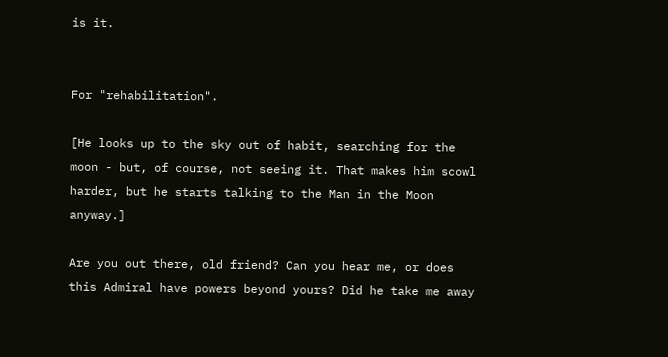is it.


For "rehabilitation".

[He looks up to the sky out of habit, searching for the moon - but, of course, not seeing it. That makes him scowl harder, but he starts talking to the Man in the Moon anyway.]

Are you out there, old friend? Can you hear me, or does this Admiral have powers beyond yours? Did he take me away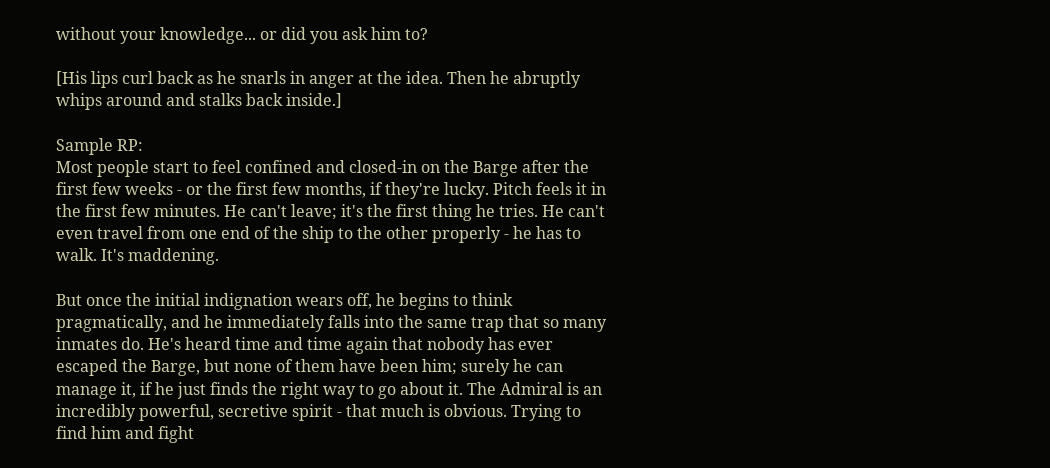without your knowledge... or did you ask him to?

[His lips curl back as he snarls in anger at the idea. Then he abruptly whips around and stalks back inside.]

Sample RP:
Most people start to feel confined and closed-in on the Barge after the first few weeks - or the first few months, if they're lucky. Pitch feels it in the first few minutes. He can't leave; it's the first thing he tries. He can't even travel from one end of the ship to the other properly - he has to walk. It's maddening.

But once the initial indignation wears off, he begins to think pragmatically, and he immediately falls into the same trap that so many inmates do. He's heard time and time again that nobody has ever escaped the Barge, but none of them have been him; surely he can manage it, if he just finds the right way to go about it. The Admiral is an incredibly powerful, secretive spirit - that much is obvious. Trying to find him and fight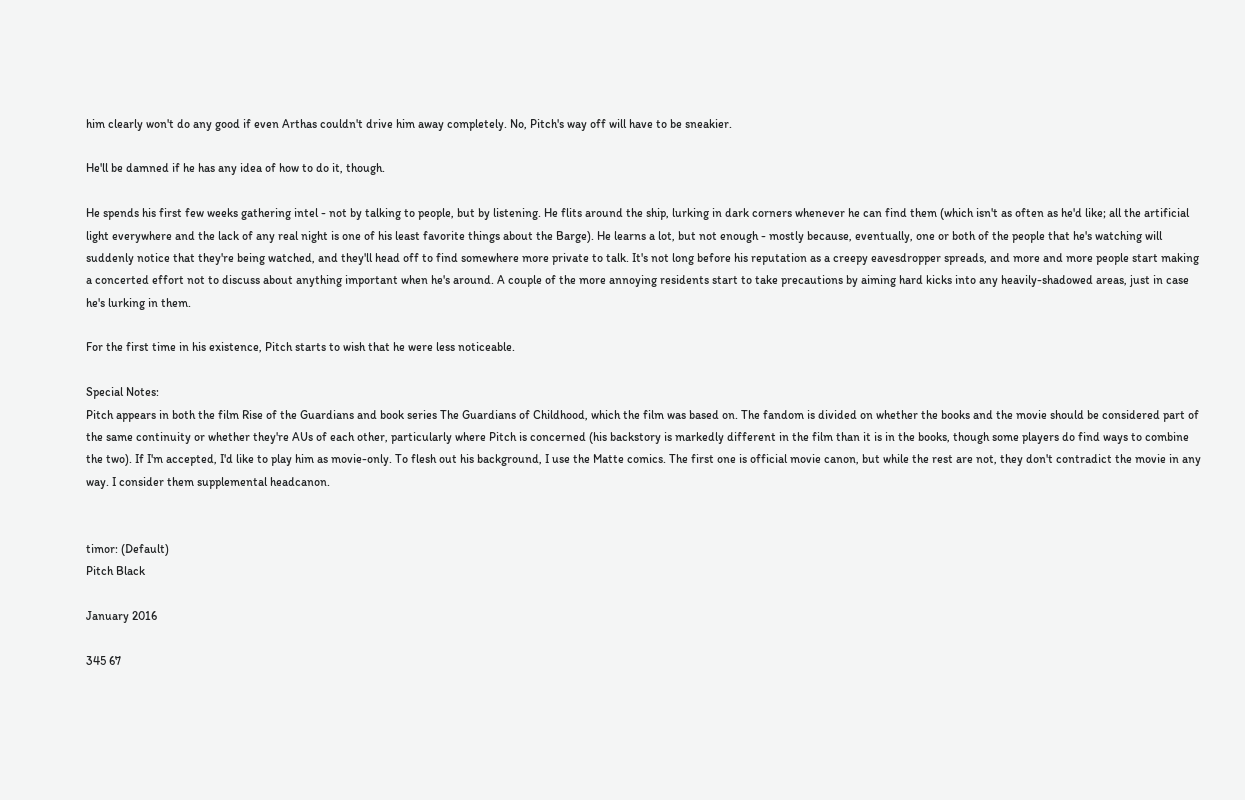him clearly won't do any good if even Arthas couldn't drive him away completely. No, Pitch's way off will have to be sneakier.

He'll be damned if he has any idea of how to do it, though.

He spends his first few weeks gathering intel - not by talking to people, but by listening. He flits around the ship, lurking in dark corners whenever he can find them (which isn't as often as he'd like; all the artificial light everywhere and the lack of any real night is one of his least favorite things about the Barge). He learns a lot, but not enough - mostly because, eventually, one or both of the people that he's watching will suddenly notice that they're being watched, and they'll head off to find somewhere more private to talk. It's not long before his reputation as a creepy eavesdropper spreads, and more and more people start making a concerted effort not to discuss about anything important when he's around. A couple of the more annoying residents start to take precautions by aiming hard kicks into any heavily-shadowed areas, just in case he's lurking in them.

For the first time in his existence, Pitch starts to wish that he were less noticeable.

Special Notes:
Pitch appears in both the film Rise of the Guardians and book series The Guardians of Childhood, which the film was based on. The fandom is divided on whether the books and the movie should be considered part of the same continuity or whether they're AUs of each other, particularly where Pitch is concerned (his backstory is markedly different in the film than it is in the books, though some players do find ways to combine the two). If I'm accepted, I'd like to play him as movie-only. To flesh out his background, I use the Matte comics. The first one is official movie canon, but while the rest are not, they don't contradict the movie in any way. I consider them supplemental headcanon.


timor: (Default)
Pitch Black

January 2016

345 67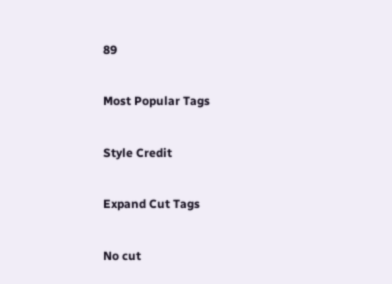89

Most Popular Tags

Style Credit

Expand Cut Tags

No cut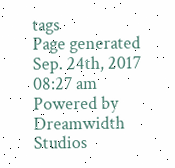tags
Page generated Sep. 24th, 2017 08:27 am
Powered by Dreamwidth Studios